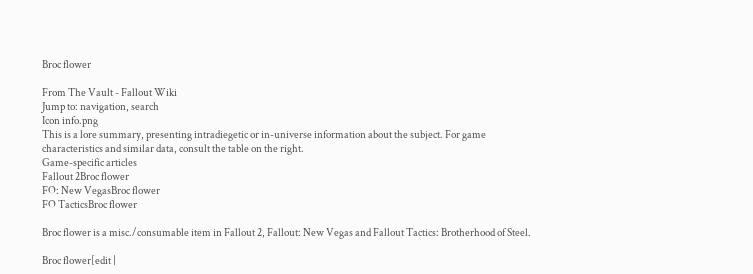Broc flower

From The Vault - Fallout Wiki
Jump to: navigation, search
Icon info.png
This is a lore summary, presenting intradiegetic or in-universe information about the subject. For game characteristics and similar data, consult the table on the right.
Game-specific articles
Fallout 2Broc flower
FO: New VegasBroc flower
FO TacticsBroc flower

Broc flower is a misc./consumable item in Fallout 2, Fallout: New Vegas and Fallout Tactics: Brotherhood of Steel.

Broc flower[edit |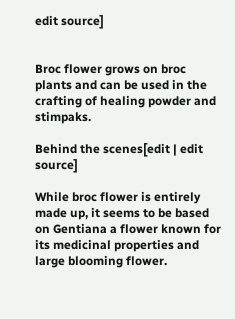edit source]


Broc flower grows on broc plants and can be used in the crafting of healing powder and stimpaks.

Behind the scenes[edit | edit source]

While broc flower is entirely made up, it seems to be based on Gentiana a flower known for its medicinal properties and large blooming flower.